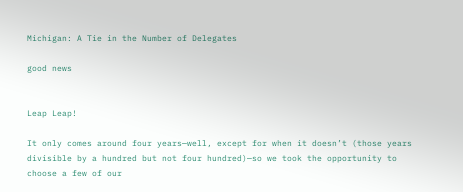Michigan: A Tie in the Number of Delegates

good news


Leap Leap!

It only comes around four years—well, except for when it doesn’t (those years divisible by a hundred but not four hundred)—so we took the opportunity to choose a few of our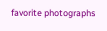favorite photographs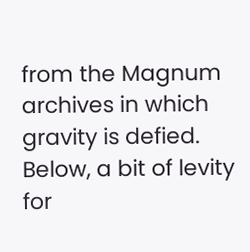from the Magnum archives in which gravity is defied. Below, a bit of levity for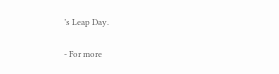’s Leap Day.

- For more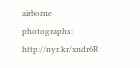airborne photographs: http://nyr.kr/xndr6R